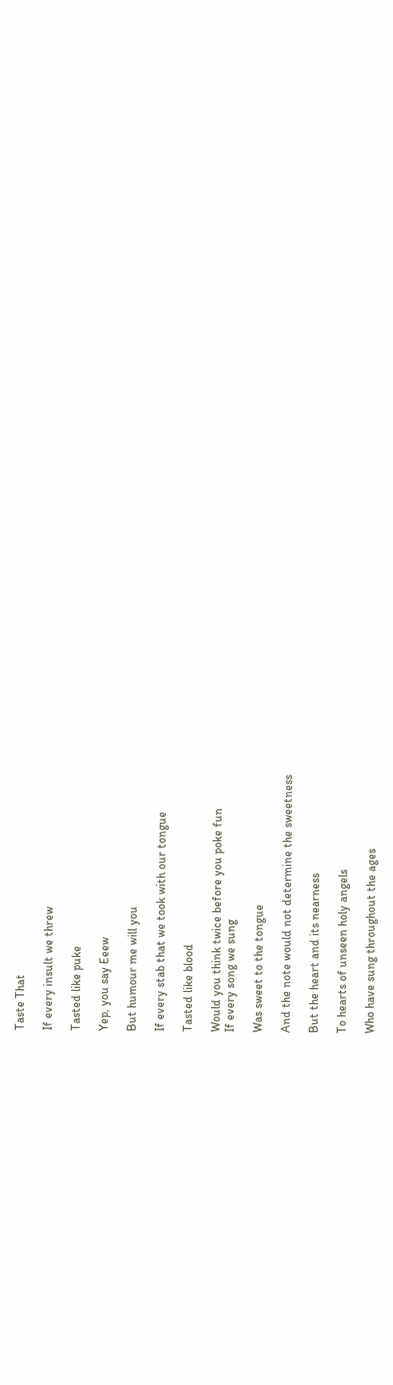Taste That

If every insult we threw

Tasted like puke

Yep, you say Eeew

But humour me will you

If every stab that we took with our tongue

Tasted like blood

Would you think twice before you poke fun
If every song we sung

Was sweet to the tongue

And the note would not determine the sweetness

But the heart and its nearness

To hearts of unseen holy angels

Who have sung throughout the ages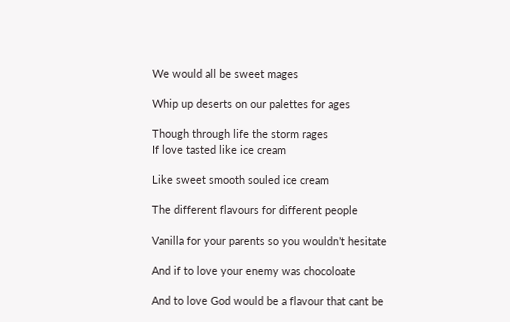We would all be sweet mages

Whip up deserts on our palettes for ages

Though through life the storm rages
If love tasted like ice cream

Like sweet smooth souled ice cream

The different flavours for different people

Vanilla for your parents so you wouldn’t hesitate

And if to love your enemy was chocoloate

And to love God would be a flavour that cant be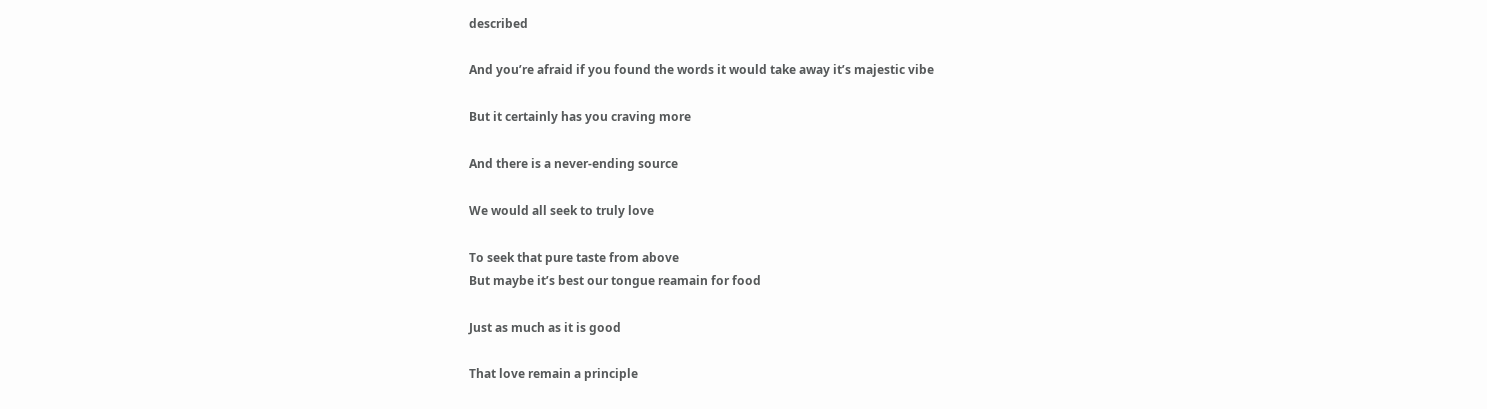described

And you’re afraid if you found the words it would take away it’s majestic vibe

But it certainly has you craving more

And there is a never-ending source

We would all seek to truly love

To seek that pure taste from above
But maybe it’s best our tongue reamain for food

Just as much as it is good

That love remain a principle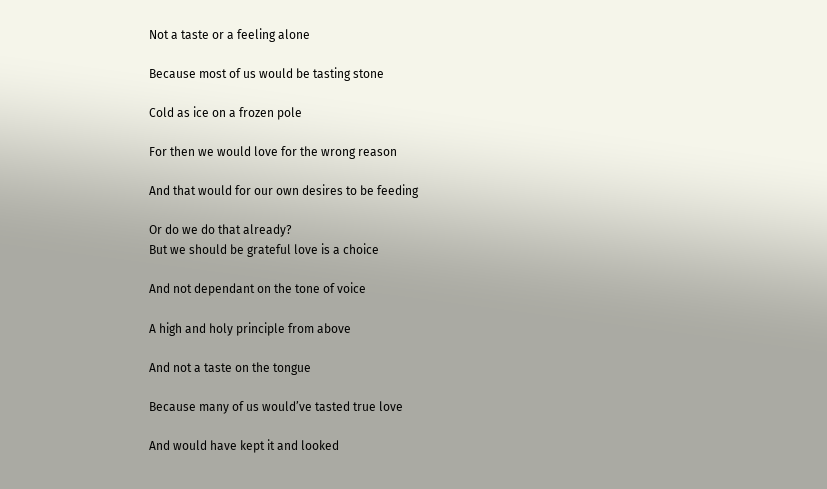Not a taste or a feeling alone

Because most of us would be tasting stone

Cold as ice on a frozen pole

For then we would love for the wrong reason

And that would for our own desires to be feeding

Or do we do that already?
But we should be grateful love is a choice

And not dependant on the tone of voice

A high and holy principle from above

And not a taste on the tongue

Because many of us would’ve tasted true love

And would have kept it and looked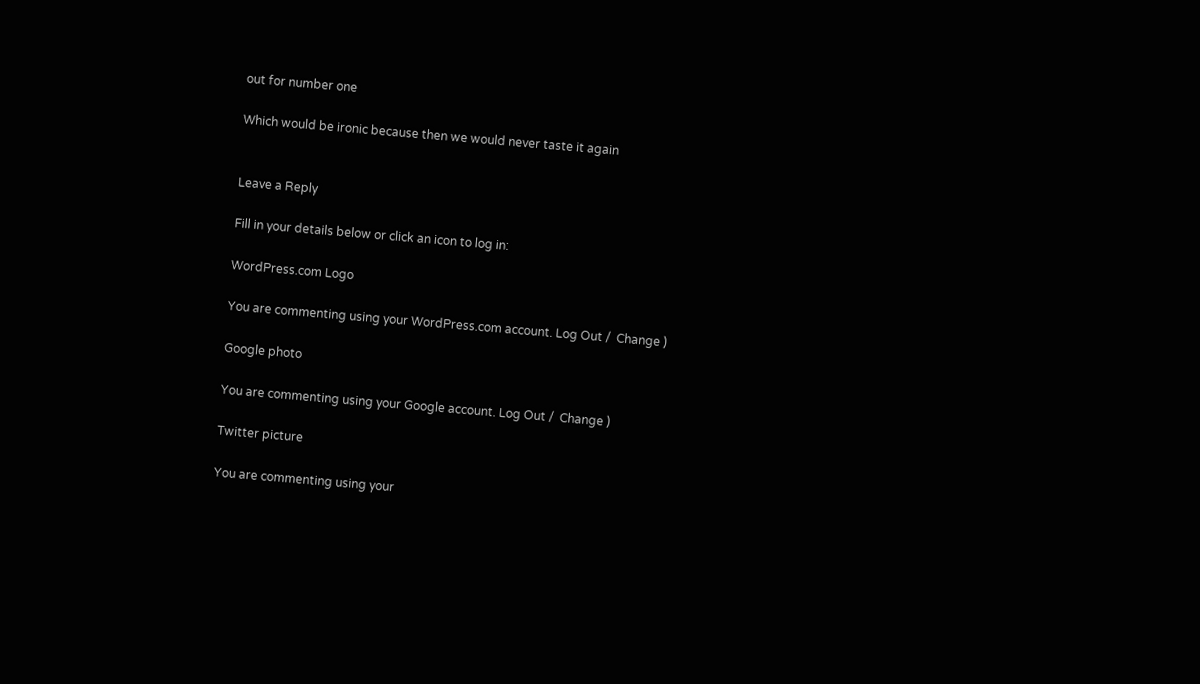out for number one

Which would be ironic because then we would never taste it again


Leave a Reply

Fill in your details below or click an icon to log in:

WordPress.com Logo

You are commenting using your WordPress.com account. Log Out /  Change )

Google photo

You are commenting using your Google account. Log Out /  Change )

Twitter picture

You are commenting using your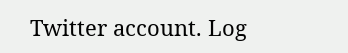Twitter account. Log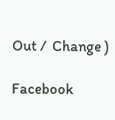Out /  Change )

Facebook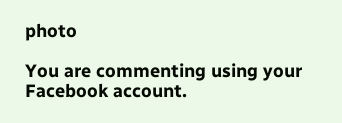photo

You are commenting using your Facebook account.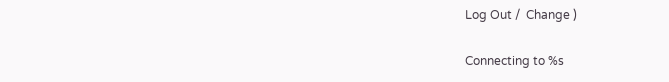Log Out /  Change )

Connecting to %s